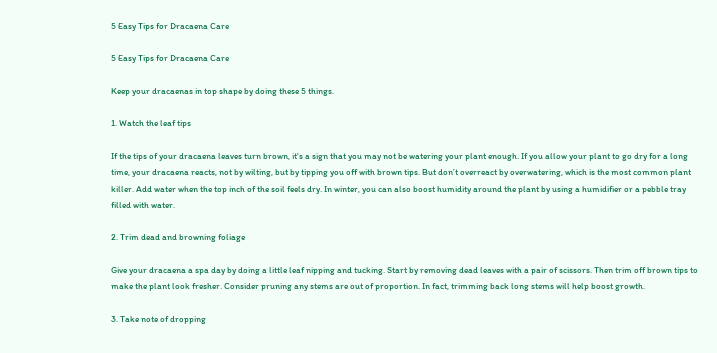5 Easy Tips for Dracaena Care

5 Easy Tips for Dracaena Care

Keep your dracaenas in top shape by doing these 5 things.

1. Watch the leaf tips

If the tips of your dracaena leaves turn brown, it's a sign that you may not be watering your plant enough. If you allow your plant to go dry for a long time, your dracaena reacts, not by wilting, but by tipping you off with brown tips. But don’t overreact by overwatering, which is the most common plant killer. Add water when the top inch of the soil feels dry. In winter, you can also boost humidity around the plant by using a humidifier or a pebble tray filled with water.

2. Trim dead and browning foliage

Give your dracaena a spa day by doing a little leaf nipping and tucking. Start by removing dead leaves with a pair of scissors. Then trim off brown tips to make the plant look fresher. Consider pruning any stems are out of proportion. In fact, trimming back long stems will help boost growth.

3. Take note of dropping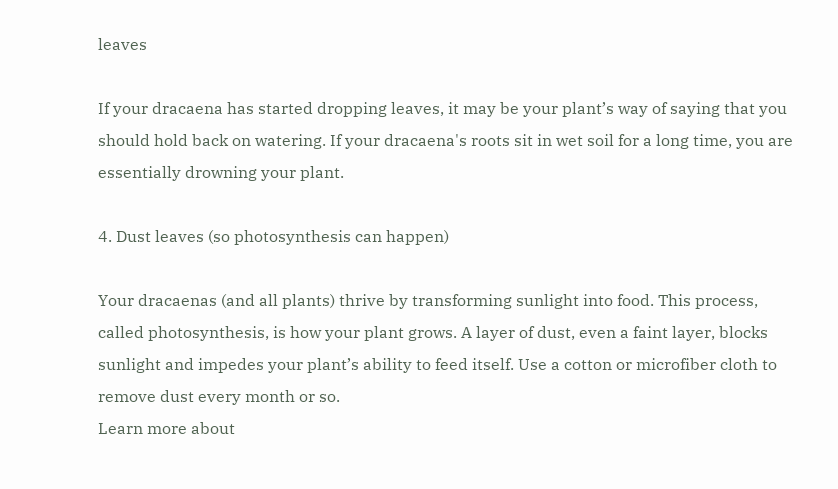leaves

If your dracaena has started dropping leaves, it may be your plant’s way of saying that you should hold back on watering. If your dracaena's roots sit in wet soil for a long time, you are essentially drowning your plant.

4. Dust leaves (so photosynthesis can happen)

Your dracaenas (and all plants) thrive by transforming sunlight into food. This process, called photosynthesis, is how your plant grows. A layer of dust, even a faint layer, blocks sunlight and impedes your plant’s ability to feed itself. Use a cotton or microfiber cloth to remove dust every month or so.
Learn more about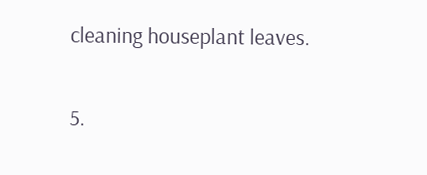cleaning houseplant leaves.

5.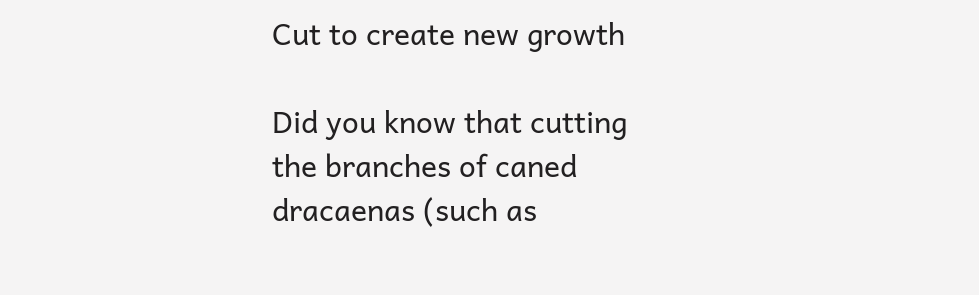Cut to create new growth

Did you know that cutting the branches of caned dracaenas (such as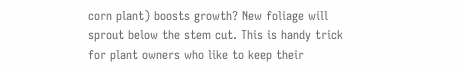corn plant) boosts growth? New foliage will sprout below the stem cut. This is handy trick for plant owners who like to keep their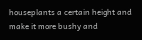houseplants a certain height and make it more bushy and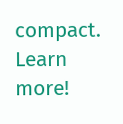compact.
Learn more!